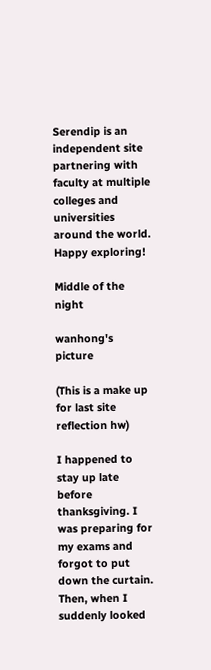Serendip is an independent site partnering with faculty at multiple colleges and universities around the world. Happy exploring!

Middle of the night

wanhong's picture

(This is a make up for last site reflection hw)

I happened to stay up late before thanksgiving. I was preparing for my exams and forgot to put down the curtain. Then, when I suddenly looked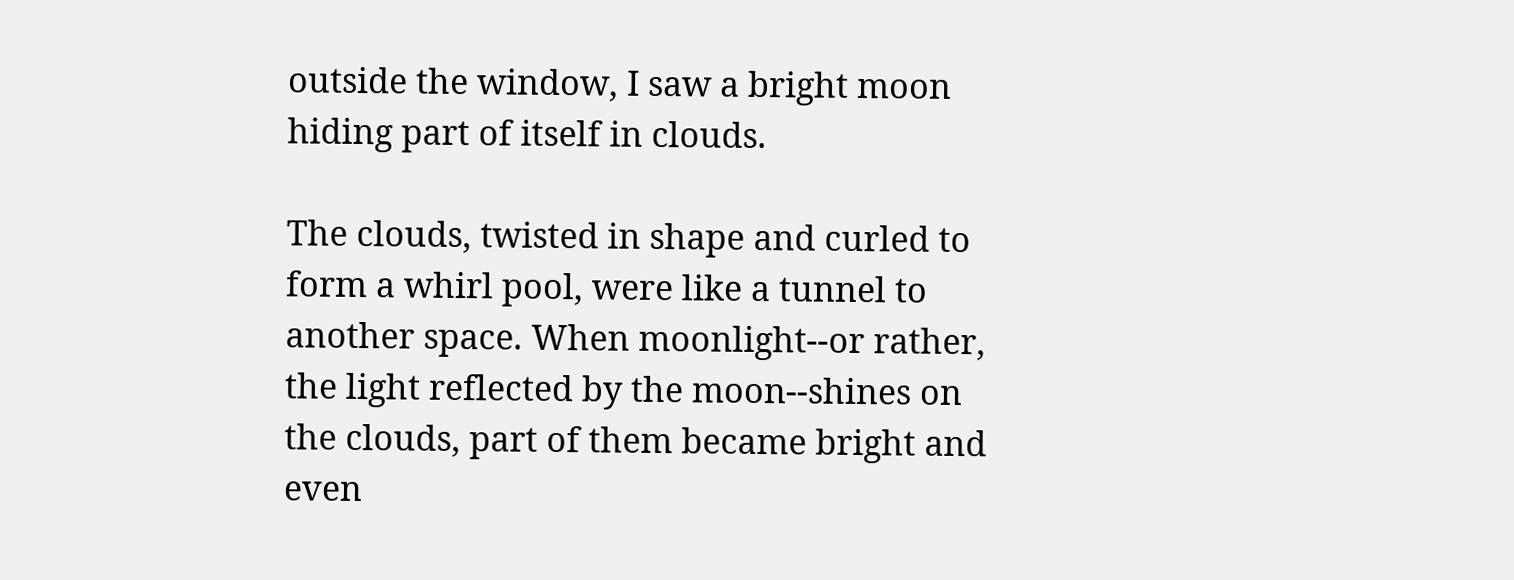outside the window, I saw a bright moon hiding part of itself in clouds.

The clouds, twisted in shape and curled to form a whirl pool, were like a tunnel to another space. When moonlight--or rather, the light reflected by the moon--shines on the clouds, part of them became bright and even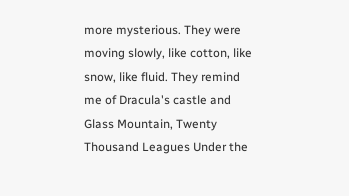more mysterious. They were moving slowly, like cotton, like snow, like fluid. They remind me of Dracula's castle and Glass Mountain, Twenty Thousand Leagues Under the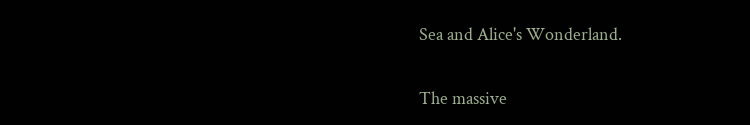Sea and Alice's Wonderland.

The massive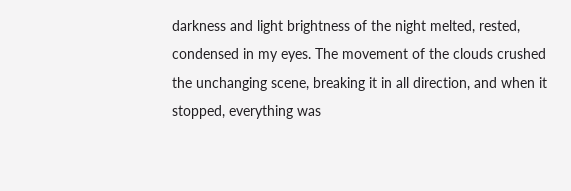darkness and light brightness of the night melted, rested, condensed in my eyes. The movement of the clouds crushed the unchanging scene, breaking it in all direction, and when it stopped, everything was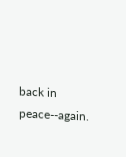back in peace--again.